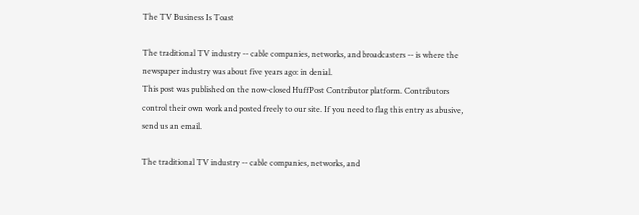The TV Business Is Toast

The traditional TV industry -- cable companies, networks, and broadcasters -- is where the newspaper industry was about five years ago: in denial.
This post was published on the now-closed HuffPost Contributor platform. Contributors control their own work and posted freely to our site. If you need to flag this entry as abusive, send us an email.

The traditional TV industry -- cable companies, networks, and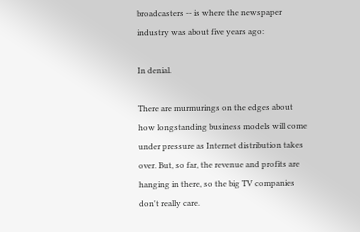broadcasters -- is where the newspaper industry was about five years ago:

In denial.

There are murmurings on the edges about how longstanding business models will come under pressure as Internet distribution takes over. But, so far, the revenue and profits are hanging in there, so the big TV companies don't really care.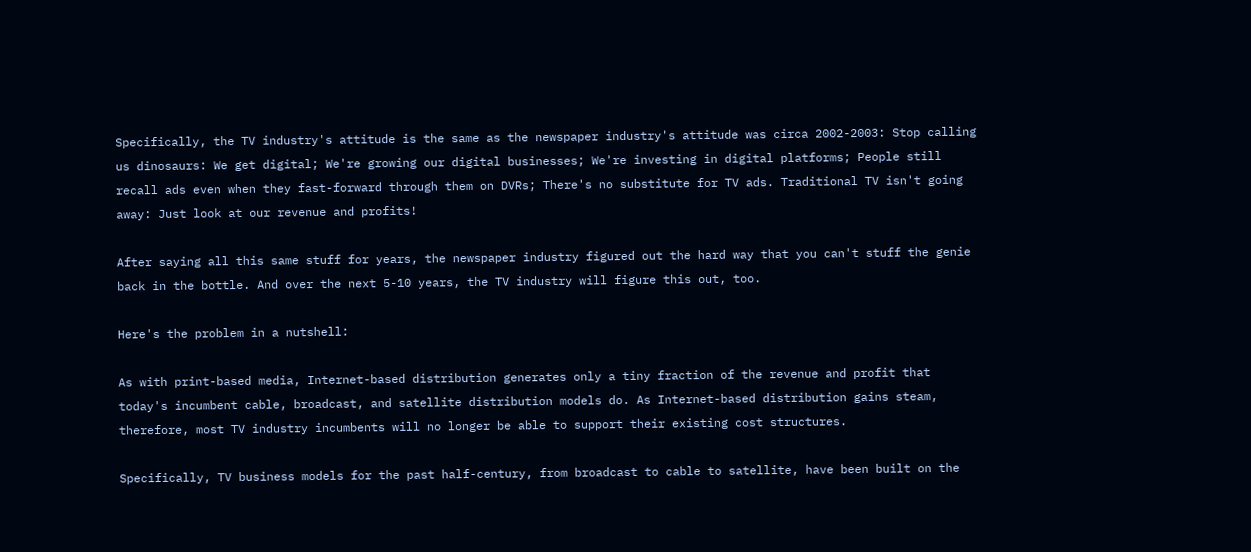Specifically, the TV industry's attitude is the same as the newspaper industry's attitude was circa 2002-2003: Stop calling us dinosaurs: We get digital; We're growing our digital businesses; We're investing in digital platforms; People still recall ads even when they fast-forward through them on DVRs; There's no substitute for TV ads. Traditional TV isn't going away: Just look at our revenue and profits!

After saying all this same stuff for years, the newspaper industry figured out the hard way that you can't stuff the genie back in the bottle. And over the next 5-10 years, the TV industry will figure this out, too.

Here's the problem in a nutshell:

As with print-based media, Internet-based distribution generates only a tiny fraction of the revenue and profit that today's incumbent cable, broadcast, and satellite distribution models do. As Internet-based distribution gains steam, therefore, most TV industry incumbents will no longer be able to support their existing cost structures.

Specifically, TV business models for the past half-century, from broadcast to cable to satellite, have been built on the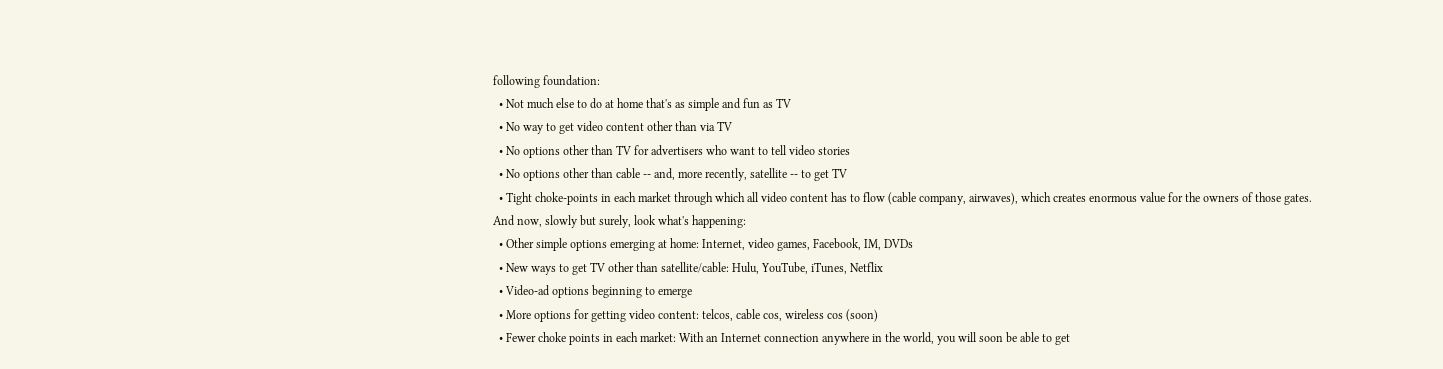following foundation:
  • Not much else to do at home that's as simple and fun as TV
  • No way to get video content other than via TV
  • No options other than TV for advertisers who want to tell video stories
  • No options other than cable -- and, more recently, satellite -- to get TV
  • Tight choke-points in each market through which all video content has to flow (cable company, airwaves), which creates enormous value for the owners of those gates.
And now, slowly but surely, look what's happening:
  • Other simple options emerging at home: Internet, video games, Facebook, IM, DVDs
  • New ways to get TV other than satellite/cable: Hulu, YouTube, iTunes, Netflix
  • Video-ad options beginning to emerge
  • More options for getting video content: telcos, cable cos, wireless cos (soon)
  • Fewer choke points in each market: With an Internet connection anywhere in the world, you will soon be able to get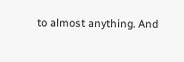to almost anything. And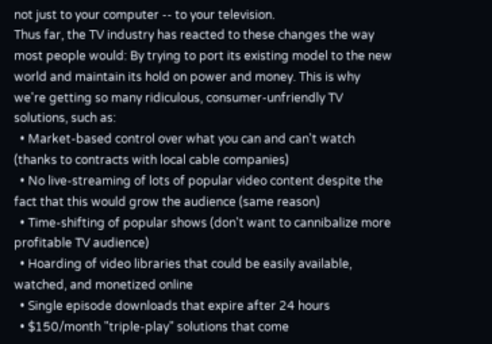not just to your computer -- to your television.
Thus far, the TV industry has reacted to these changes the way most people would: By trying to port its existing model to the new world and maintain its hold on power and money. This is why we're getting so many ridiculous, consumer-unfriendly TV solutions, such as:
  • Market-based control over what you can and can't watch (thanks to contracts with local cable companies)
  • No live-streaming of lots of popular video content despite the fact that this would grow the audience (same reason)
  • Time-shifting of popular shows (don't want to cannibalize more profitable TV audience)
  • Hoarding of video libraries that could be easily available, watched, and monetized online
  • Single episode downloads that expire after 24 hours
  • $150/month "triple-play" solutions that come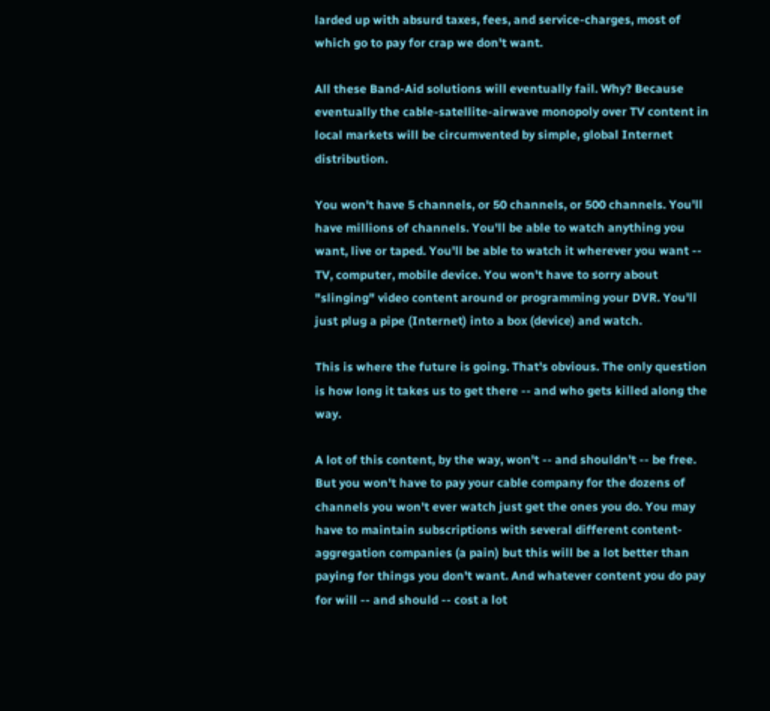larded up with absurd taxes, fees, and service-charges, most of which go to pay for crap we don't want.

All these Band-Aid solutions will eventually fail. Why? Because eventually the cable-satellite-airwave monopoly over TV content in local markets will be circumvented by simple, global Internet distribution.

You won't have 5 channels, or 50 channels, or 500 channels. You'll have millions of channels. You'll be able to watch anything you want, live or taped. You'll be able to watch it wherever you want -- TV, computer, mobile device. You won't have to sorry about "slinging" video content around or programming your DVR. You'll just plug a pipe (Internet) into a box (device) and watch.

This is where the future is going. That's obvious. The only question is how long it takes us to get there -- and who gets killed along the way.

A lot of this content, by the way, won't -- and shouldn't -- be free. But you won't have to pay your cable company for the dozens of channels you won't ever watch just get the ones you do. You may have to maintain subscriptions with several different content-aggregation companies (a pain) but this will be a lot better than paying for things you don't want. And whatever content you do pay for will -- and should -- cost a lot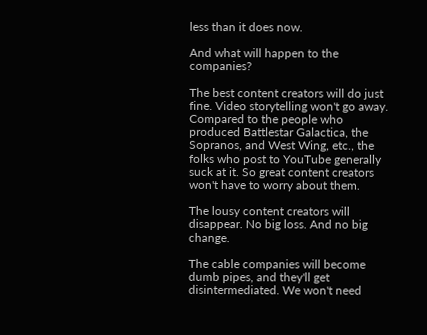less than it does now.

And what will happen to the companies?

The best content creators will do just fine. Video storytelling won't go away. Compared to the people who produced Battlestar Galactica, the Sopranos, and West Wing, etc., the folks who post to YouTube generally suck at it. So great content creators won't have to worry about them.

The lousy content creators will disappear. No big loss. And no big change.

The cable companies will become dumb pipes, and they'll get disintermediated. We won't need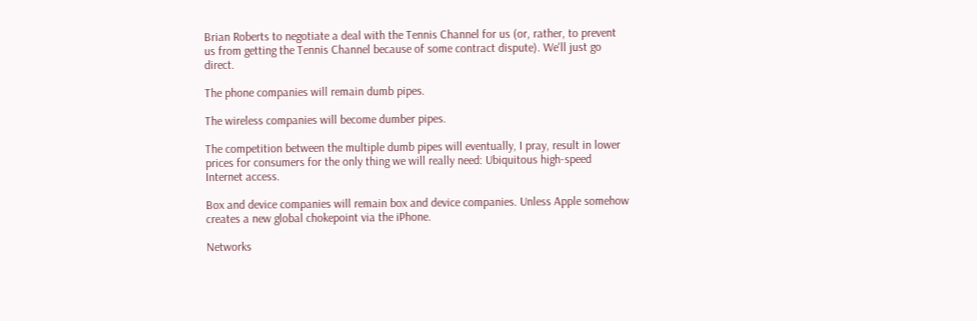Brian Roberts to negotiate a deal with the Tennis Channel for us (or, rather, to prevent us from getting the Tennis Channel because of some contract dispute). We'll just go direct.

The phone companies will remain dumb pipes.

The wireless companies will become dumber pipes.

The competition between the multiple dumb pipes will eventually, I pray, result in lower prices for consumers for the only thing we will really need: Ubiquitous high-speed Internet access.

Box and device companies will remain box and device companies. Unless Apple somehow creates a new global chokepoint via the iPhone.

Networks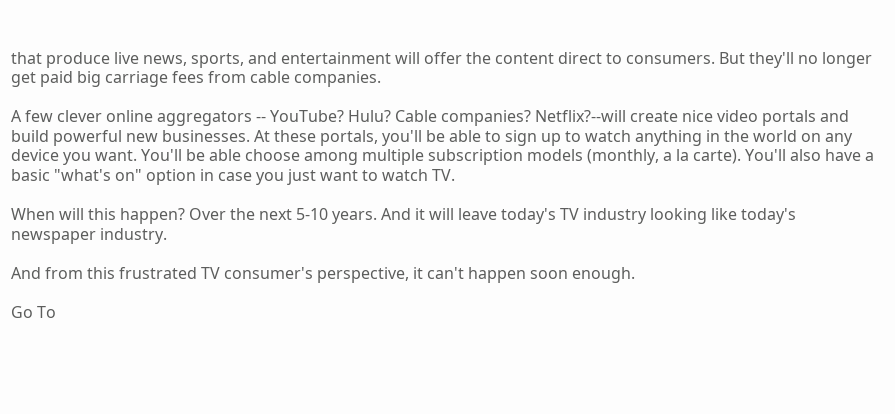that produce live news, sports, and entertainment will offer the content direct to consumers. But they'll no longer get paid big carriage fees from cable companies.

A few clever online aggregators -- YouTube? Hulu? Cable companies? Netflix?--will create nice video portals and build powerful new businesses. At these portals, you'll be able to sign up to watch anything in the world on any device you want. You'll be able choose among multiple subscription models (monthly, a la carte). You'll also have a basic "what's on" option in case you just want to watch TV.

When will this happen? Over the next 5-10 years. And it will leave today's TV industry looking like today's newspaper industry.

And from this frustrated TV consumer's perspective, it can't happen soon enough.

Go To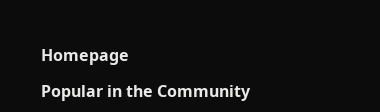Homepage

Popular in the Community